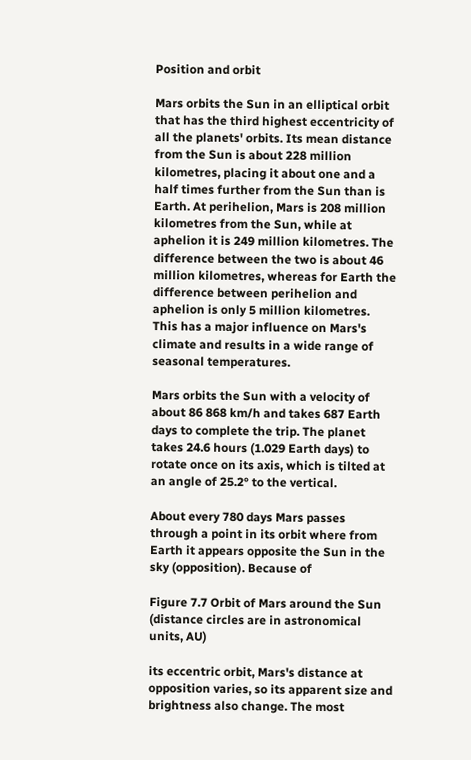Position and orbit

Mars orbits the Sun in an elliptical orbit that has the third highest eccentricity of all the planets' orbits. Its mean distance from the Sun is about 228 million kilometres, placing it about one and a half times further from the Sun than is Earth. At perihelion, Mars is 208 million kilometres from the Sun, while at aphelion it is 249 million kilometres. The difference between the two is about 46 million kilometres, whereas for Earth the difference between perihelion and aphelion is only 5 million kilometres. This has a major influence on Mars's climate and results in a wide range of seasonal temperatures.

Mars orbits the Sun with a velocity of about 86 868 km/h and takes 687 Earth days to complete the trip. The planet takes 24.6 hours (1.029 Earth days) to rotate once on its axis, which is tilted at an angle of 25.2° to the vertical.

About every 780 days Mars passes through a point in its orbit where from Earth it appears opposite the Sun in the sky (opposition). Because of

Figure 7.7 Orbit of Mars around the Sun (distance circles are in astronomical units, AU)

its eccentric orbit, Mars's distance at opposition varies, so its apparent size and brightness also change. The most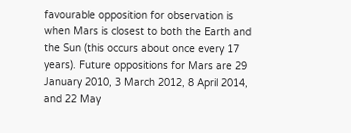favourable opposition for observation is when Mars is closest to both the Earth and the Sun (this occurs about once every 17 years). Future oppositions for Mars are 29 January 2010, 3 March 2012, 8 April 2014, and 22 May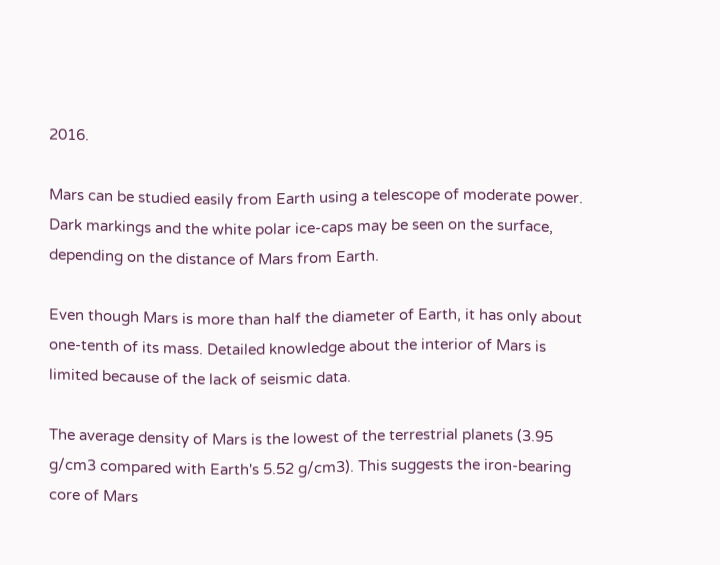2016.

Mars can be studied easily from Earth using a telescope of moderate power. Dark markings and the white polar ice-caps may be seen on the surface, depending on the distance of Mars from Earth.

Even though Mars is more than half the diameter of Earth, it has only about one-tenth of its mass. Detailed knowledge about the interior of Mars is limited because of the lack of seismic data.

The average density of Mars is the lowest of the terrestrial planets (3.95 g/cm3 compared with Earth's 5.52 g/cm3). This suggests the iron-bearing core of Mars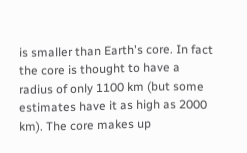is smaller than Earth's core. In fact the core is thought to have a radius of only 1100 km (but some estimates have it as high as 2000 km). The core makes up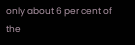only about 6 per cent of the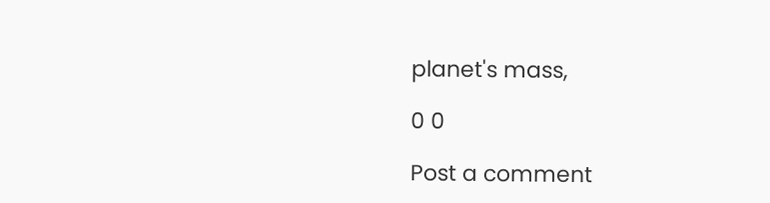planet's mass,

0 0

Post a comment